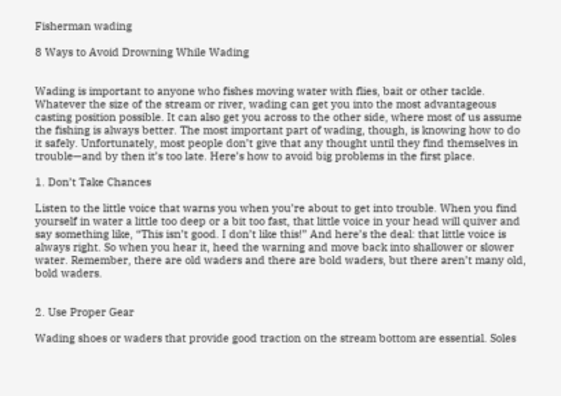Fisherman wading

8 Ways to Avoid Drowning While Wading


Wading is important to anyone who fishes moving water with flies, bait or other tackle. Whatever the size of the stream or river, wading can get you into the most advantageous casting position possible. It can also get you across to the other side, where most of us assume the fishing is always better. The most important part of wading, though, is knowing how to do it safely. Unfortunately, most people don’t give that any thought until they find themselves in trouble—and by then it’s too late. Here’s how to avoid big problems in the first place.

1. Don’t Take Chances

Listen to the little voice that warns you when you’re about to get into trouble. When you find yourself in water a little too deep or a bit too fast, that little voice in your head will quiver and say something like, “This isn’t good. I don’t like this!” And here’s the deal: that little voice is always right. So when you hear it, heed the warning and move back into shallower or slower water. Remember, there are old waders and there are bold waders, but there aren’t many old, bold waders.


2. Use Proper Gear

Wading shoes or waders that provide good traction on the stream bottom are essential. Soles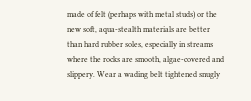made of felt (perhaps with metal studs) or the new soft, aqua-stealth materials are better than hard rubber soles, especially in streams where the rocks are smooth, algae-covered and slippery. Wear a wading belt tightened snugly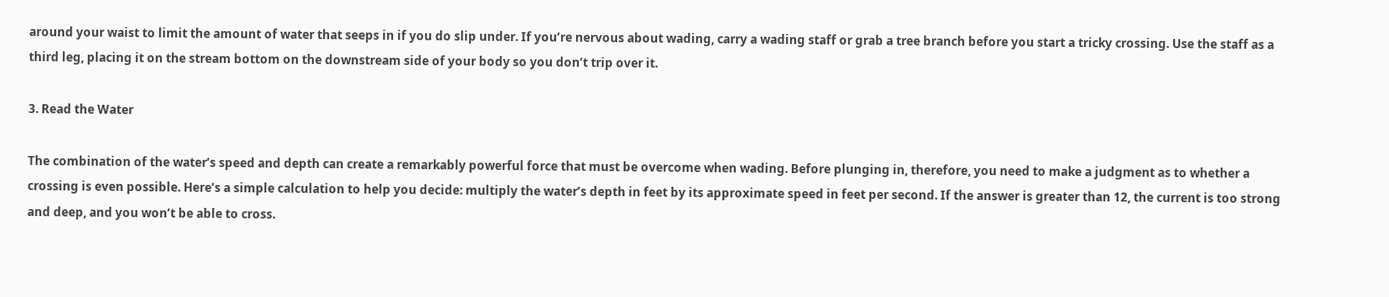around your waist to limit the amount of water that seeps in if you do slip under. If you’re nervous about wading, carry a wading staff or grab a tree branch before you start a tricky crossing. Use the staff as a third leg, placing it on the stream bottom on the downstream side of your body so you don’t trip over it.

3. Read the Water

The combination of the water’s speed and depth can create a remarkably powerful force that must be overcome when wading. Before plunging in, therefore, you need to make a judgment as to whether a crossing is even possible. Here’s a simple calculation to help you decide: multiply the water’s depth in feet by its approximate speed in feet per second. If the answer is greater than 12, the current is too strong and deep, and you won’t be able to cross.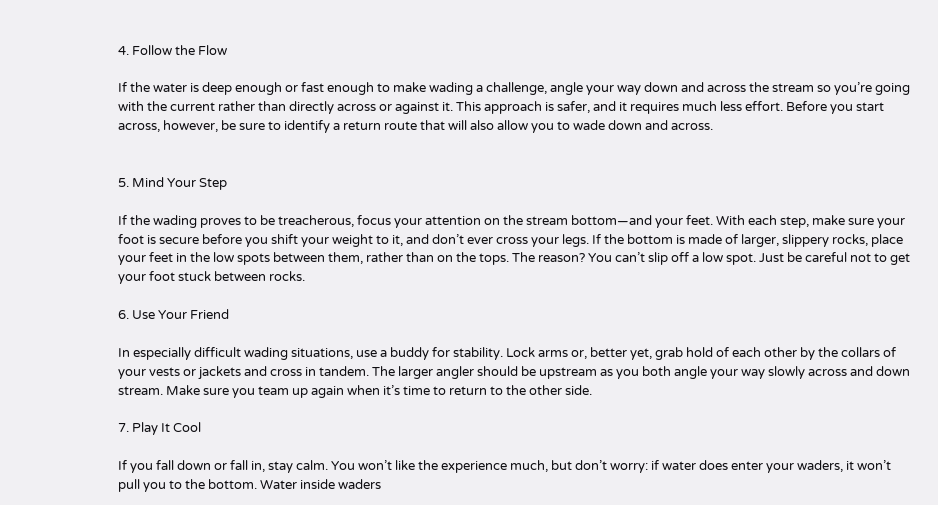4. Follow the Flow

If the water is deep enough or fast enough to make wading a challenge, angle your way down and across the stream so you’re going with the current rather than directly across or against it. This approach is safer, and it requires much less effort. Before you start across, however, be sure to identify a return route that will also allow you to wade down and across.


5. Mind Your Step

If the wading proves to be treacherous, focus your attention on the stream bottom—and your feet. With each step, make sure your foot is secure before you shift your weight to it, and don’t ever cross your legs. If the bottom is made of larger, slippery rocks, place your feet in the low spots between them, rather than on the tops. The reason? You can’t slip off a low spot. Just be careful not to get your foot stuck between rocks.

6. Use Your Friend

In especially difficult wading situations, use a buddy for stability. Lock arms or, better yet, grab hold of each other by the collars of your vests or jackets and cross in tandem. The larger angler should be upstream as you both angle your way slowly across and down stream. Make sure you team up again when it’s time to return to the other side.

7. Play It Cool

If you fall down or fall in, stay calm. You won’t like the experience much, but don’t worry: if water does enter your waders, it won’t pull you to the bottom. Water inside waders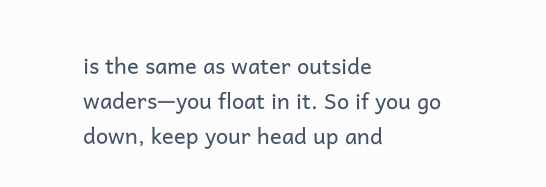is the same as water outside waders—you float in it. So if you go down, keep your head up and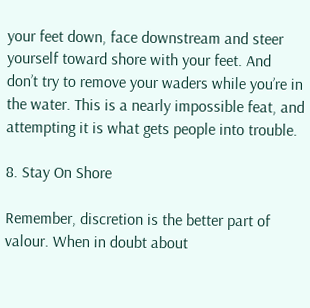your feet down, face downstream and steer yourself toward shore with your feet. And don’t try to remove your waders while you’re in the water. This is a nearly impossible feat, and attempting it is what gets people into trouble.

8. Stay On Shore

Remember, discretion is the better part of valour. When in doubt about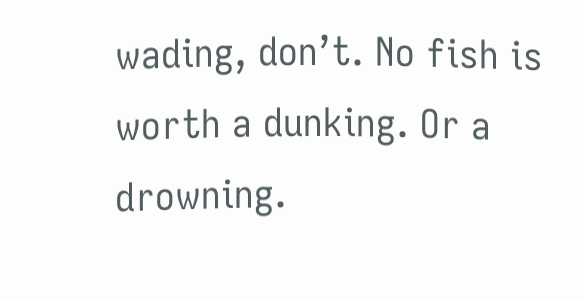wading, don’t. No fish is worth a dunking. Or a drowning.